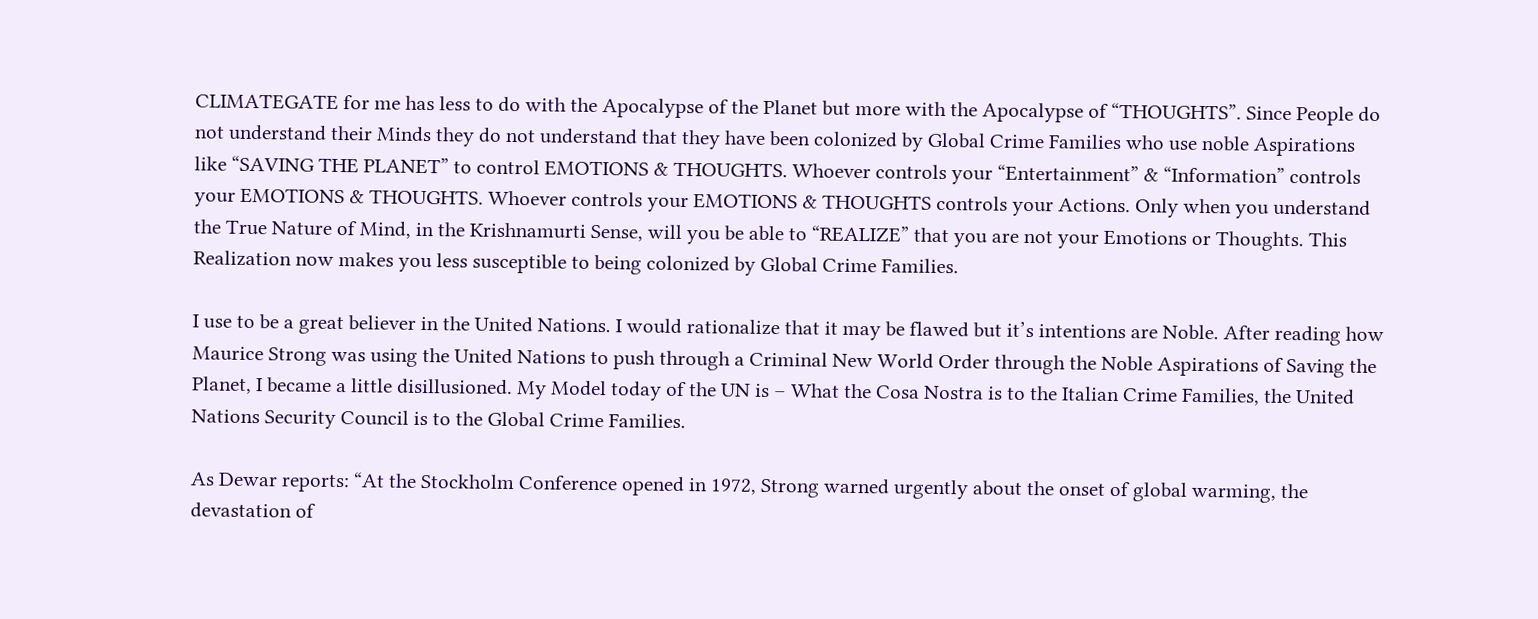CLIMATEGATE for me has less to do with the Apocalypse of the Planet but more with the Apocalypse of “THOUGHTS”. Since People do not understand their Minds they do not understand that they have been colonized by Global Crime Families who use noble Aspirations like “SAVING THE PLANET” to control EMOTIONS & THOUGHTS. Whoever controls your “Entertainment” & “Information” controls your EMOTIONS & THOUGHTS. Whoever controls your EMOTIONS & THOUGHTS controls your Actions. Only when you understand the True Nature of Mind, in the Krishnamurti Sense, will you be able to “REALIZE” that you are not your Emotions or Thoughts. This Realization now makes you less susceptible to being colonized by Global Crime Families.

I use to be a great believer in the United Nations. I would rationalize that it may be flawed but it’s intentions are Noble. After reading how Maurice Strong was using the United Nations to push through a Criminal New World Order through the Noble Aspirations of Saving the Planet, I became a little disillusioned. My Model today of the UN is – What the Cosa Nostra is to the Italian Crime Families, the United Nations Security Council is to the Global Crime Families.

As Dewar reports: “At the Stockholm Conference opened in 1972, Strong warned urgently about the onset of global warming, the devastation of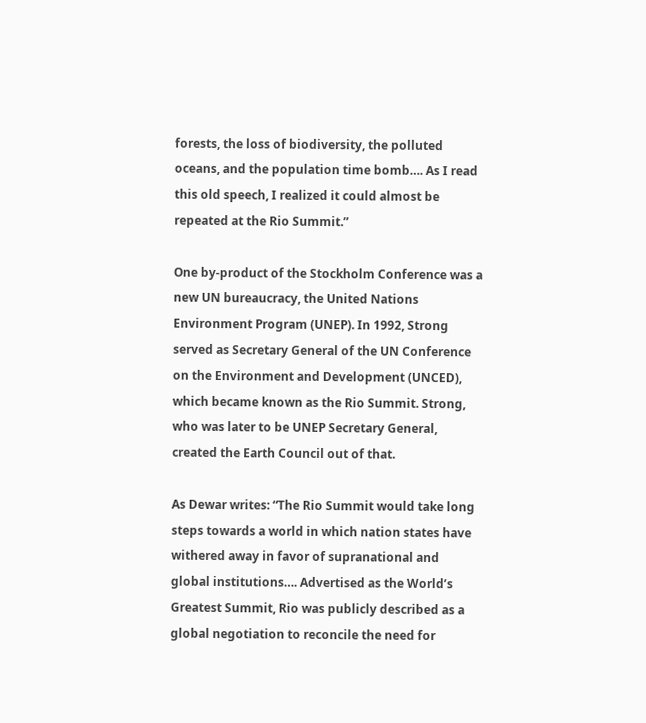forests, the loss of biodiversity, the polluted oceans, and the population time bomb…. As I read this old speech, I realized it could almost be repeated at the Rio Summit.”

One by-product of the Stockholm Conference was a new UN bureaucracy, the United Nations Environment Program (UNEP). In 1992, Strong served as Secretary General of the UN Conference on the Environment and Development (UNCED), which became known as the Rio Summit. Strong, who was later to be UNEP Secretary General, created the Earth Council out of that.

As Dewar writes: “The Rio Summit would take long steps towards a world in which nation states have withered away in favor of supranational and global institutions…. Advertised as the World’s Greatest Summit, Rio was publicly described as a global negotiation to reconcile the need for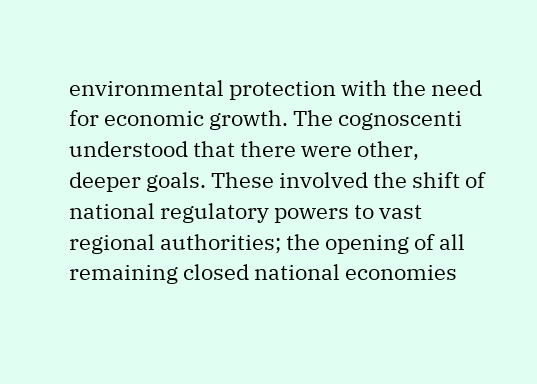environmental protection with the need for economic growth. The cognoscenti understood that there were other, deeper goals. These involved the shift of national regulatory powers to vast regional authorities; the opening of all remaining closed national economies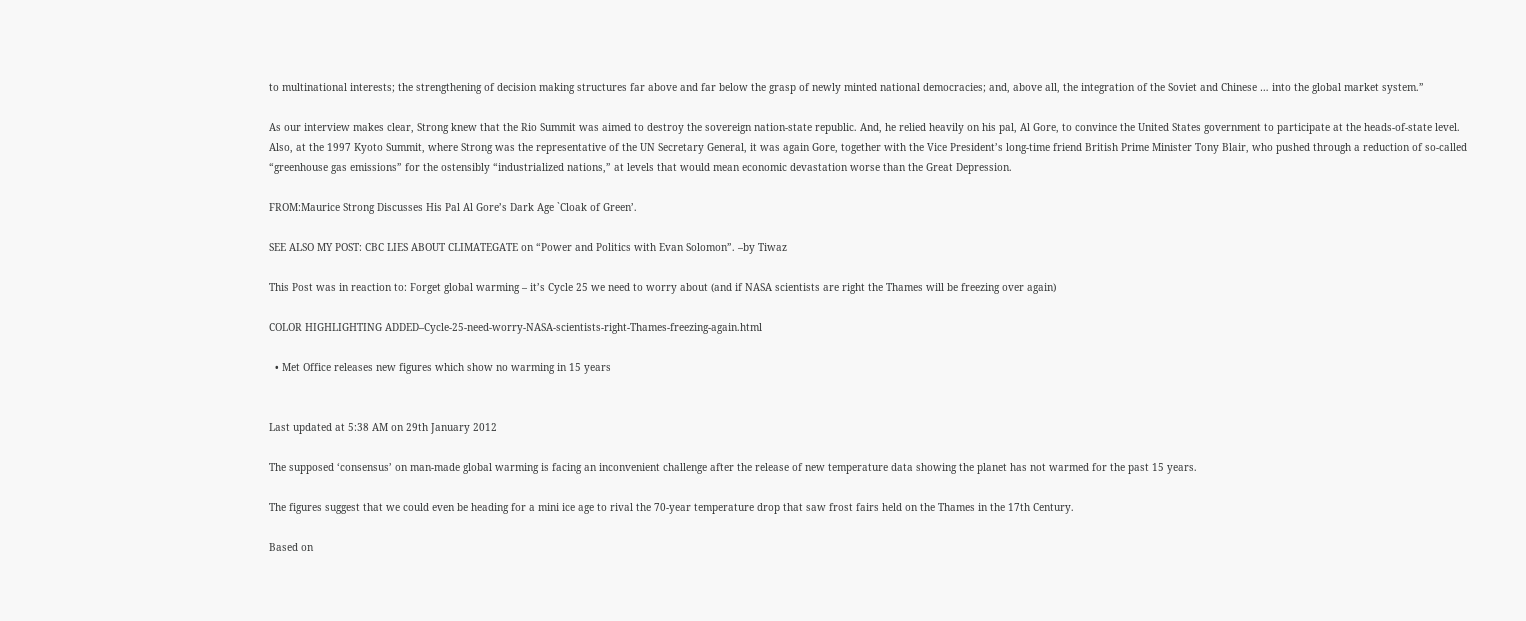to multinational interests; the strengthening of decision making structures far above and far below the grasp of newly minted national democracies; and, above all, the integration of the Soviet and Chinese … into the global market system.”

As our interview makes clear, Strong knew that the Rio Summit was aimed to destroy the sovereign nation-state republic. And, he relied heavily on his pal, Al Gore, to convince the United States government to participate at the heads-of-state level. Also, at the 1997 Kyoto Summit, where Strong was the representative of the UN Secretary General, it was again Gore, together with the Vice President’s long-time friend British Prime Minister Tony Blair, who pushed through a reduction of so-called “greenhouse gas emissions” for the ostensibly “industrialized nations,” at levels that would mean economic devastation worse than the Great Depression.

FROM:Maurice Strong Discusses His Pal Al Gore’s Dark Age `Cloak of Green’.

SEE ALSO MY POST: CBC LIES ABOUT CLIMATEGATE on “Power and Politics with Evan Solomon”. –by Tiwaz

This Post was in reaction to: Forget global warming – it’s Cycle 25 we need to worry about (and if NASA scientists are right the Thames will be freezing over again)

COLOR HIGHLIGHTING ADDED–Cycle-25-need-worry-NASA-scientists-right-Thames-freezing-again.html

  • Met Office releases new figures which show no warming in 15 years


Last updated at 5:38 AM on 29th January 2012

The supposed ‘consensus’ on man-made global warming is facing an inconvenient challenge after the release of new temperature data showing the planet has not warmed for the past 15 years.

The figures suggest that we could even be heading for a mini ice age to rival the 70-year temperature drop that saw frost fairs held on the Thames in the 17th Century.

Based on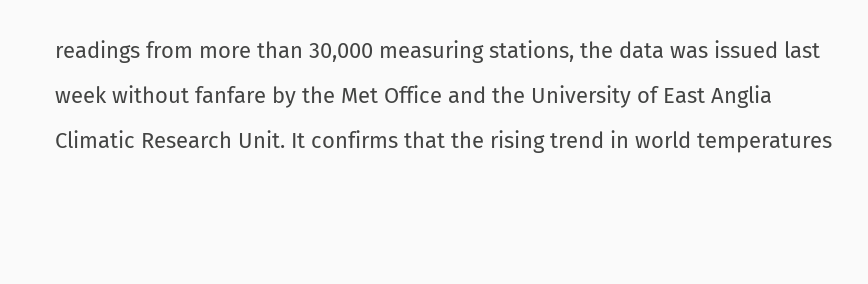readings from more than 30,000 measuring stations, the data was issued last week without fanfare by the Met Office and the University of East Anglia Climatic Research Unit. It confirms that the rising trend in world temperatures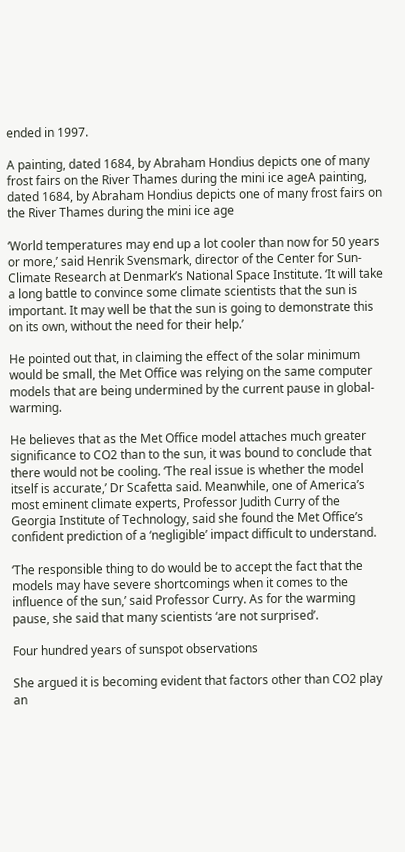ended in 1997.

A painting, dated 1684, by Abraham Hondius depicts one of many frost fairs on the River Thames during the mini ice ageA painting, dated 1684, by Abraham Hondius depicts one of many frost fairs on the River Thames during the mini ice age

‘World temperatures may end up a lot cooler than now for 50 years or more,’ said Henrik Svensmark, director of the Center for Sun-Climate Research at Denmark’s National Space Institute. ‘It will take a long battle to convince some climate scientists that the sun is important. It may well be that the sun is going to demonstrate this on its own, without the need for their help.’

He pointed out that, in claiming the effect of the solar minimum would be small, the Met Office was relying on the same computer models that are being undermined by the current pause in global-warming.

He believes that as the Met Office model attaches much greater significance to CO2 than to the sun, it was bound to conclude that there would not be cooling. ‘The real issue is whether the model itself is accurate,’ Dr Scafetta said. Meanwhile, one of America’s most eminent climate experts, Professor Judith Curry of the  Georgia Institute of Technology, said she found the Met Office’s confident prediction of a ‘negligible’ impact difficult to understand.

‘The responsible thing to do would be to accept the fact that the models may have severe shortcomings when it comes to the influence of the sun,’ said Professor Curry. As for the warming pause, she said that many scientists ‘are not surprised’.

Four hundred years of sunspot observations

She argued it is becoming evident that factors other than CO2 play an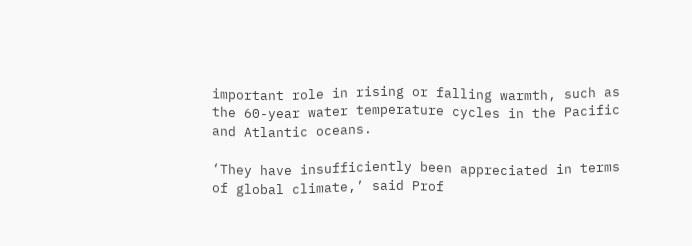important role in rising or falling warmth, such as the 60-year water temperature cycles in the Pacific and Atlantic oceans.

‘They have insufficiently been appreciated in terms of global climate,’ said Prof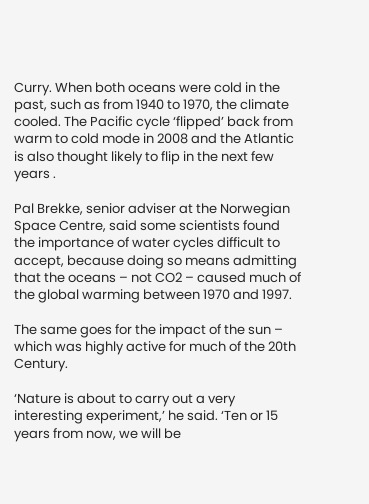Curry. When both oceans were cold in the past, such as from 1940 to 1970, the climate cooled. The Pacific cycle ‘flipped’ back from warm to cold mode in 2008 and the Atlantic is also thought likely to flip in the next few years .

Pal Brekke, senior adviser at the Norwegian Space Centre, said some scientists found the importance of water cycles difficult to accept, because doing so means admitting that the oceans – not CO2 – caused much of the global warming between 1970 and 1997.

The same goes for the impact of the sun – which was highly active for much of the 20th Century.

‘Nature is about to carry out a very interesting experiment,’ he said. ‘Ten or 15 years from now, we will be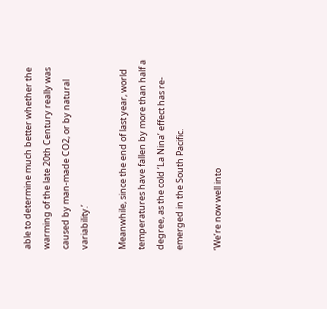able to determine much better whether the warming of the late 20th Century really was caused by man-made CO2, or by natural variability.’

Meanwhile, since the end of last year, world temperatures have fallen by more than half a degree, as the cold ‘La Nina’ effect has re-emerged in the South Pacific.

‘We’re now well into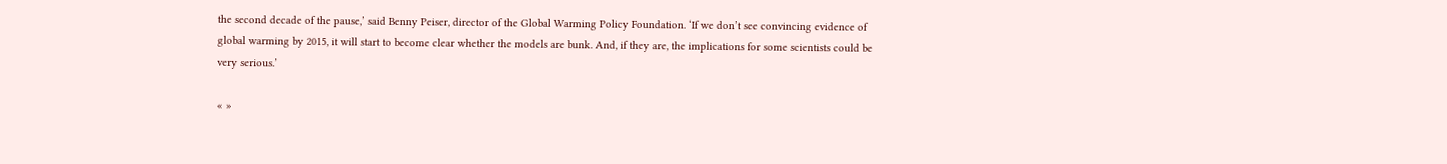the second decade of the pause,’ said Benny Peiser, director of the Global Warming Policy Foundation. ‘If we don’t see convincing evidence of global warming by 2015, it will start to become clear whether the models are bunk. And, if they are, the implications for some scientists could be very serious.’

« »